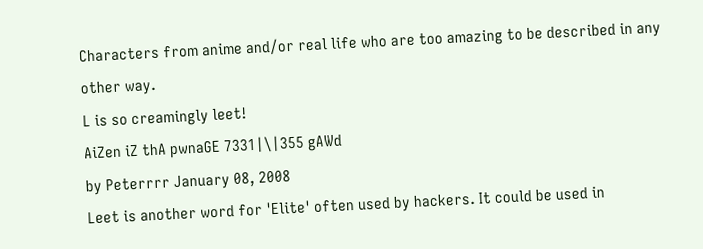Characters from anime and/or real life who are too amazing to be described in any other way.
L is so creamingly leet!
AiZen iZ thA pwnaGE 7331|\|355 gAWd
by Peterrrr January 08, 2008
Leet is another word for 'Elite' often used by hackers. It could be used in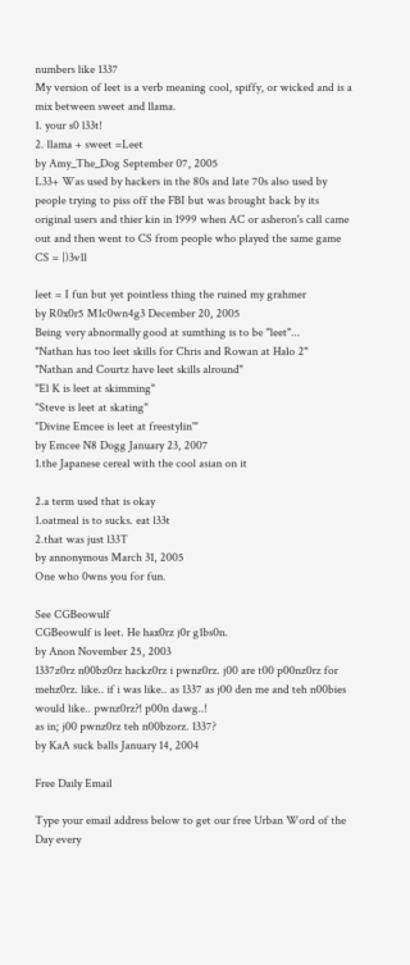numbers like 1337
My version of leet is a verb meaning cool, spiffy, or wicked and is a mix between sweet and llama.
1. your s0 l33t!
2. llama + sweet =Leet
by Amy_The_Dog September 07, 2005
L33+ Was used by hackers in the 80s and late 70s also used by people trying to piss off the FBI but was brought back by its original users and thier kin in 1999 when AC or asheron's call came out and then went to CS from people who played the same game
CS = |)3v1l

leet = I fun but yet pointless thing the ruined my grahmer
by R0x0r5 M1c0wn4g3 December 20, 2005
Being very abnormally good at sumthing is to be "leet"...
"Nathan has too leet skills for Chris and Rowan at Halo 2"
"Nathan and Courtz have leet skills alround"
"El K is leet at skimming"
"Steve is leet at skating"
"Divine Emcee is leet at freestylin'"
by Emcee N8 Dogg January 23, 2007
1.the Japanese cereal with the cool asian on it

2.a term used that is okay
1.oatmeal is to sucks. eat l33t
2.that was just l33T
by annonymous March 31, 2005
One who 0wns you for fun.

See CGBeowulf
CGBeowulf is leet. He hax0rz j0r g1bs0n.
by Anon November 25, 2003
1337z0rz n00bz0rz hackz0rz i pwnz0rz. j00 are t00 p00nz0rz for mehz0rz. like.. if i was like.. as 1337 as j00 den me and teh n00bies would like.. pwnz0rz?! p00n dawg..!
as in; j00 pwnz0rz teh n00bzorz. 1337?
by KaA suck balls January 14, 2004

Free Daily Email

Type your email address below to get our free Urban Word of the Day every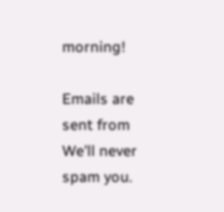morning!

Emails are sent from We'll never spam you.